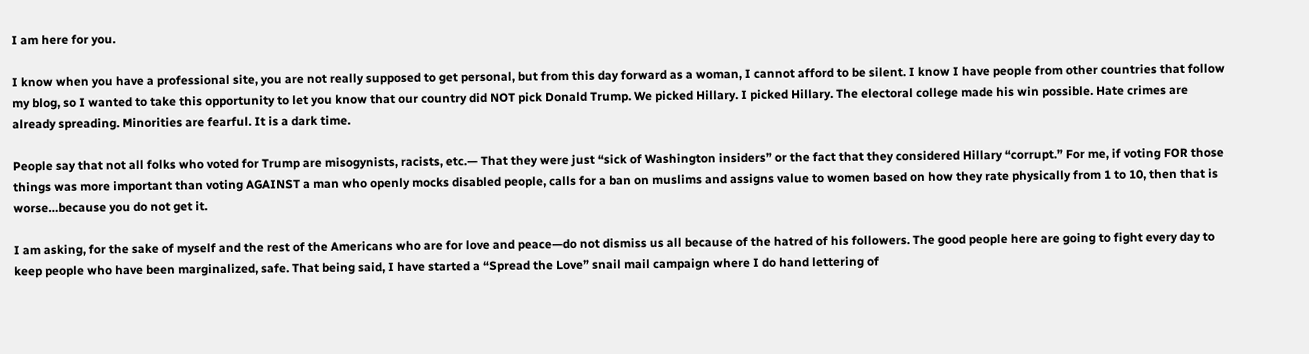I am here for you.

I know when you have a professional site, you are not really supposed to get personal, but from this day forward as a woman, I cannot afford to be silent. I know I have people from other countries that follow my blog, so I wanted to take this opportunity to let you know that our country did NOT pick Donald Trump. We picked Hillary. I picked Hillary. The electoral college made his win possible. Hate crimes are already spreading. Minorities are fearful. It is a dark time.

People say that not all folks who voted for Trump are misogynists, racists, etc.— That they were just “sick of Washington insiders” or the fact that they considered Hillary “corrupt.” For me, if voting FOR those things was more important than voting AGAINST a man who openly mocks disabled people, calls for a ban on muslims and assigns value to women based on how they rate physically from 1 to 10, then that is worse…because you do not get it.

I am asking, for the sake of myself and the rest of the Americans who are for love and peace—do not dismiss us all because of the hatred of his followers. The good people here are going to fight every day to keep people who have been marginalized, safe. That being said, I have started a “Spread the Love” snail mail campaign where I do hand lettering of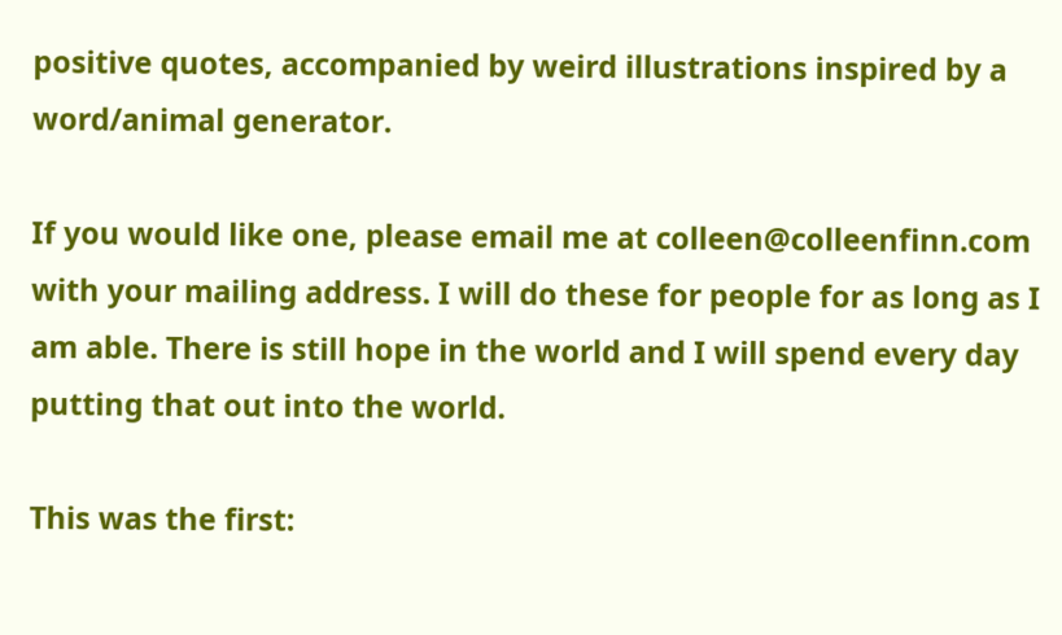positive quotes, accompanied by weird illustrations inspired by a word/animal generator.

If you would like one, please email me at colleen@colleenfinn.com with your mailing address. I will do these for people for as long as I am able. There is still hope in the world and I will spend every day putting that out into the world.

This was the first: